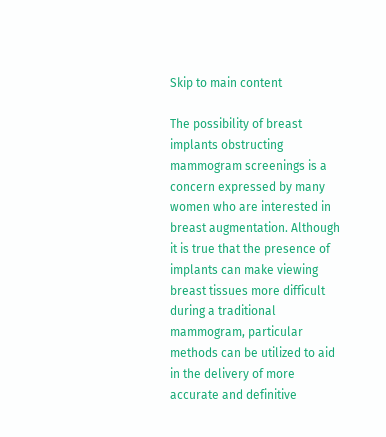Skip to main content

The possibility of breast implants obstructing mammogram screenings is a concern expressed by many women who are interested in breast augmentation. Although it is true that the presence of implants can make viewing breast tissues more difficult during a traditional mammogram, particular methods can be utilized to aid in the delivery of more accurate and definitive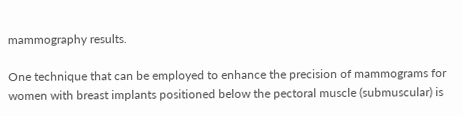mammography results.

One technique that can be employed to enhance the precision of mammograms for women with breast implants positioned below the pectoral muscle (submuscular) is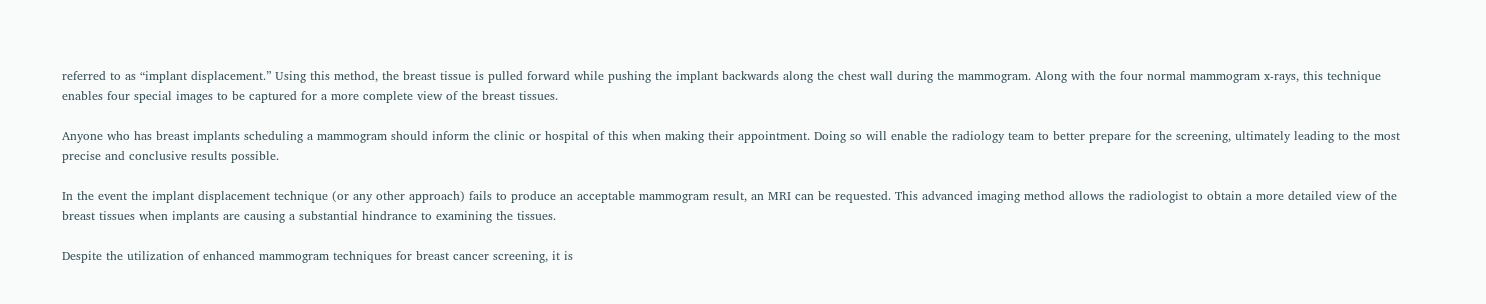referred to as “implant displacement.” Using this method, the breast tissue is pulled forward while pushing the implant backwards along the chest wall during the mammogram. Along with the four normal mammogram x-rays, this technique enables four special images to be captured for a more complete view of the breast tissues.

Anyone who has breast implants scheduling a mammogram should inform the clinic or hospital of this when making their appointment. Doing so will enable the radiology team to better prepare for the screening, ultimately leading to the most precise and conclusive results possible.

In the event the implant displacement technique (or any other approach) fails to produce an acceptable mammogram result, an MRI can be requested. This advanced imaging method allows the radiologist to obtain a more detailed view of the breast tissues when implants are causing a substantial hindrance to examining the tissues.

Despite the utilization of enhanced mammogram techniques for breast cancer screening, it is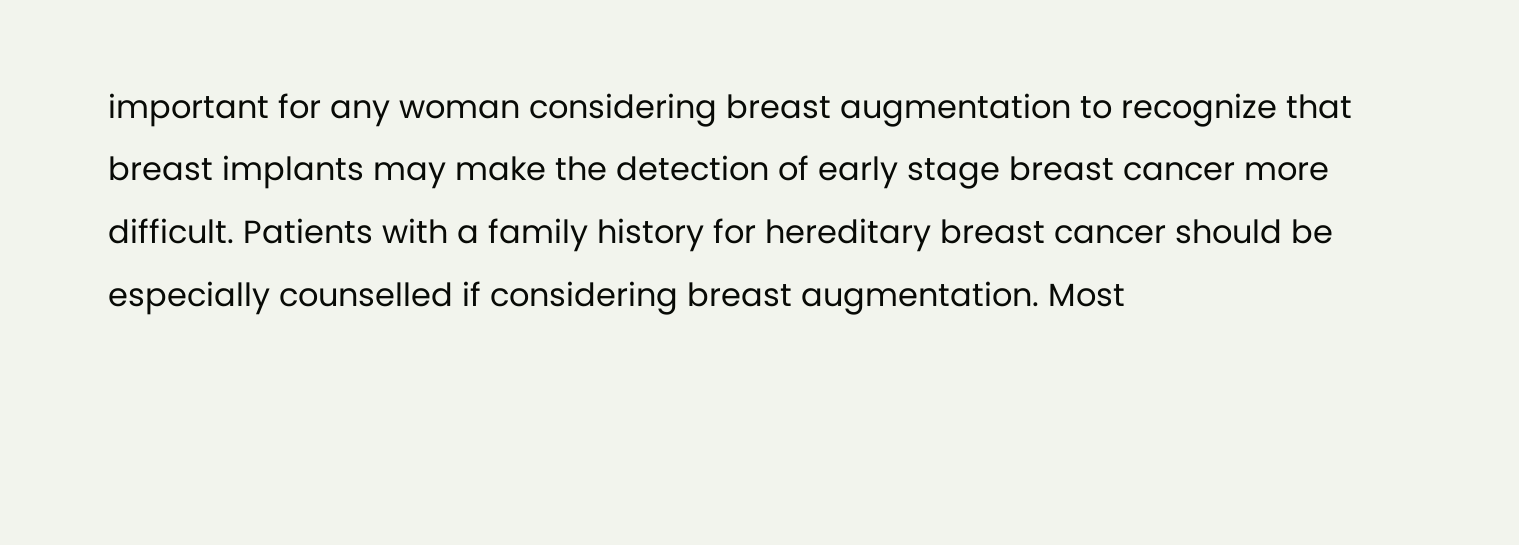important for any woman considering breast augmentation to recognize that breast implants may make the detection of early stage breast cancer more difficult. Patients with a family history for hereditary breast cancer should be especially counselled if considering breast augmentation. Most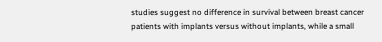studies suggest no difference in survival between breast cancer patients with implants versus without implants, while a small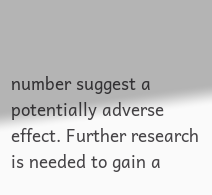number suggest a potentially adverse effect. Further research is needed to gain a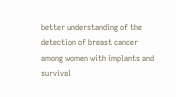better understanding of the detection of breast cancer among women with implants and survival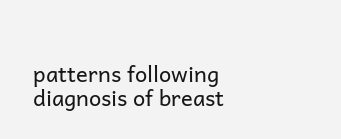patterns following diagnosis of breast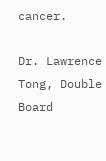cancer.

Dr. Lawrence Tong, Double Board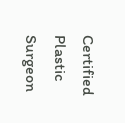Certified Plastic Surgeon